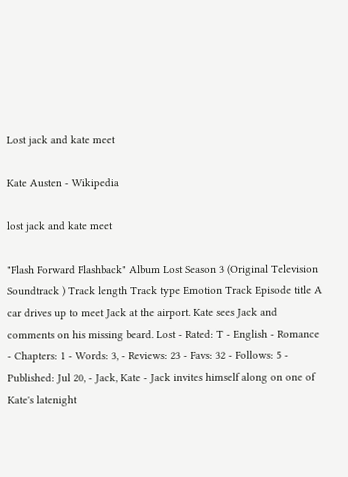Lost jack and kate meet

Kate Austen - Wikipedia

lost jack and kate meet

"Flash Forward Flashback" Album Lost Season 3 (Original Television Soundtrack ) Track length Track type Emotion Track Episode title A car drives up to meet Jack at the airport. Kate sees Jack and comments on his missing beard. Lost - Rated: T - English - Romance - Chapters: 1 - Words: 3, - Reviews: 23 - Favs: 32 - Follows: 5 - Published: Jul 20, - Jack, Kate - Jack invites himself along on one of Kate's latenight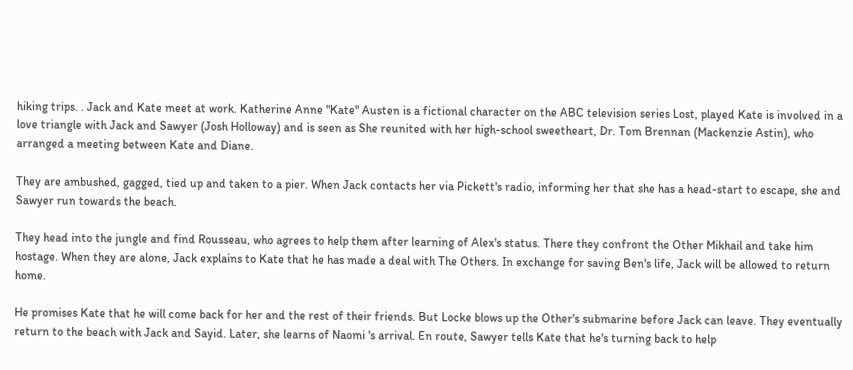hiking trips. . Jack and Kate meet at work. Katherine Anne "Kate" Austen is a fictional character on the ABC television series Lost, played Kate is involved in a love triangle with Jack and Sawyer (Josh Holloway) and is seen as She reunited with her high-school sweetheart, Dr. Tom Brennan (Mackenzie Astin), who arranged a meeting between Kate and Diane.

They are ambushed, gagged, tied up and taken to a pier. When Jack contacts her via Pickett's radio, informing her that she has a head-start to escape, she and Sawyer run towards the beach.

They head into the jungle and find Rousseau, who agrees to help them after learning of Alex's status. There they confront the Other Mikhail and take him hostage. When they are alone, Jack explains to Kate that he has made a deal with The Others. In exchange for saving Ben's life, Jack will be allowed to return home.

He promises Kate that he will come back for her and the rest of their friends. But Locke blows up the Other's submarine before Jack can leave. They eventually return to the beach with Jack and Sayid. Later, she learns of Naomi 's arrival. En route, Sawyer tells Kate that he's turning back to help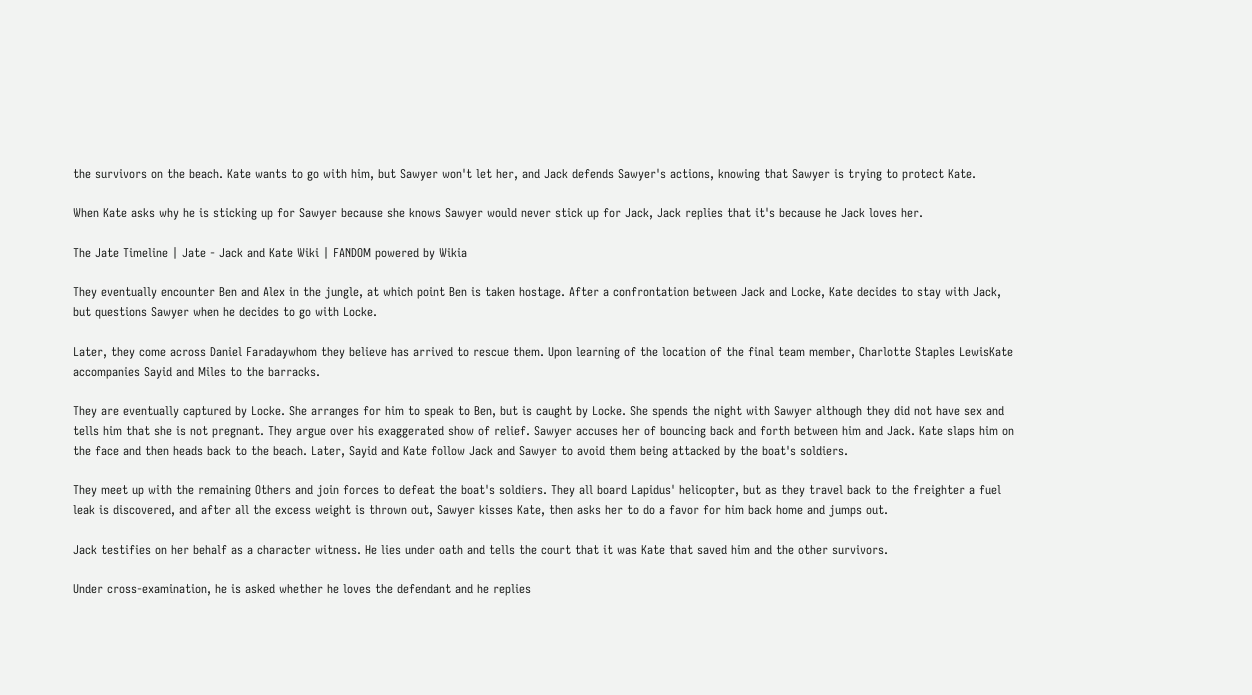the survivors on the beach. Kate wants to go with him, but Sawyer won't let her, and Jack defends Sawyer's actions, knowing that Sawyer is trying to protect Kate.

When Kate asks why he is sticking up for Sawyer because she knows Sawyer would never stick up for Jack, Jack replies that it's because he Jack loves her.

The Jate Timeline | Jate - Jack and Kate Wiki | FANDOM powered by Wikia

They eventually encounter Ben and Alex in the jungle, at which point Ben is taken hostage. After a confrontation between Jack and Locke, Kate decides to stay with Jack, but questions Sawyer when he decides to go with Locke.

Later, they come across Daniel Faradaywhom they believe has arrived to rescue them. Upon learning of the location of the final team member, Charlotte Staples LewisKate accompanies Sayid and Miles to the barracks.

They are eventually captured by Locke. She arranges for him to speak to Ben, but is caught by Locke. She spends the night with Sawyer although they did not have sex and tells him that she is not pregnant. They argue over his exaggerated show of relief. Sawyer accuses her of bouncing back and forth between him and Jack. Kate slaps him on the face and then heads back to the beach. Later, Sayid and Kate follow Jack and Sawyer to avoid them being attacked by the boat's soldiers.

They meet up with the remaining Others and join forces to defeat the boat's soldiers. They all board Lapidus' helicopter, but as they travel back to the freighter a fuel leak is discovered, and after all the excess weight is thrown out, Sawyer kisses Kate, then asks her to do a favor for him back home and jumps out.

Jack testifies on her behalf as a character witness. He lies under oath and tells the court that it was Kate that saved him and the other survivors.

Under cross-examination, he is asked whether he loves the defendant and he replies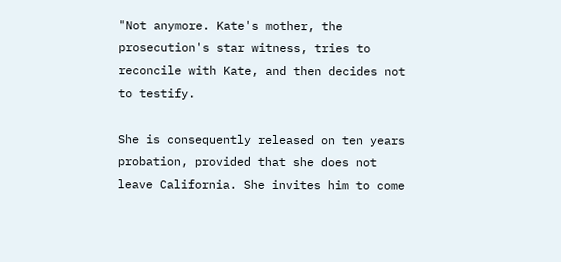"Not anymore. Kate's mother, the prosecution's star witness, tries to reconcile with Kate, and then decides not to testify.

She is consequently released on ten years probation, provided that she does not leave California. She invites him to come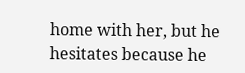home with her, but he hesitates because he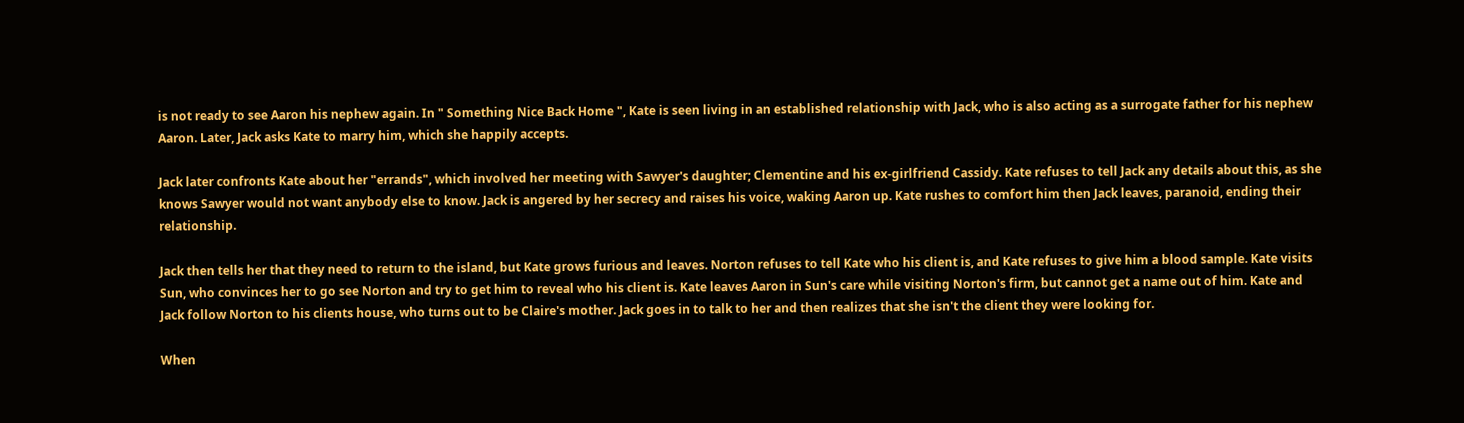is not ready to see Aaron his nephew again. In " Something Nice Back Home ", Kate is seen living in an established relationship with Jack, who is also acting as a surrogate father for his nephew Aaron. Later, Jack asks Kate to marry him, which she happily accepts.

Jack later confronts Kate about her "errands", which involved her meeting with Sawyer's daughter; Clementine and his ex-girlfriend Cassidy. Kate refuses to tell Jack any details about this, as she knows Sawyer would not want anybody else to know. Jack is angered by her secrecy and raises his voice, waking Aaron up. Kate rushes to comfort him then Jack leaves, paranoid, ending their relationship.

Jack then tells her that they need to return to the island, but Kate grows furious and leaves. Norton refuses to tell Kate who his client is, and Kate refuses to give him a blood sample. Kate visits Sun, who convinces her to go see Norton and try to get him to reveal who his client is. Kate leaves Aaron in Sun's care while visiting Norton's firm, but cannot get a name out of him. Kate and Jack follow Norton to his clients house, who turns out to be Claire's mother. Jack goes in to talk to her and then realizes that she isn't the client they were looking for.

When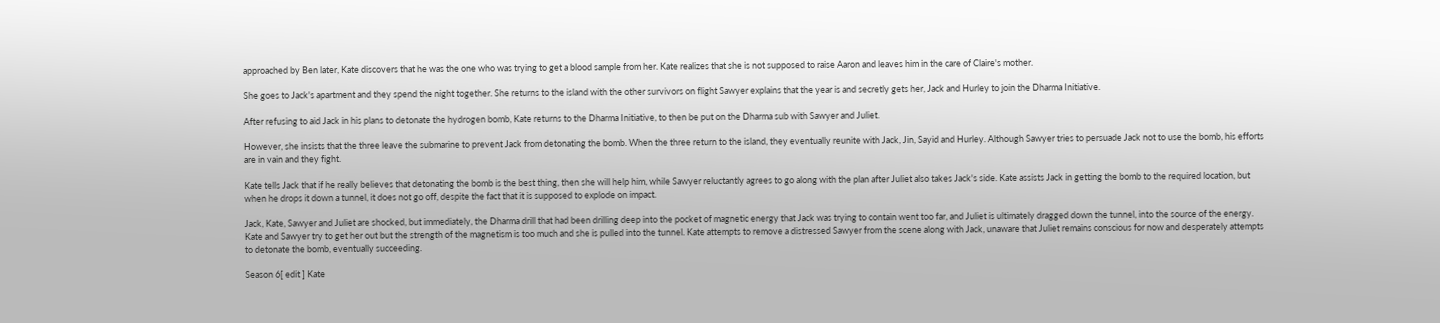approached by Ben later, Kate discovers that he was the one who was trying to get a blood sample from her. Kate realizes that she is not supposed to raise Aaron and leaves him in the care of Claire's mother.

She goes to Jack's apartment and they spend the night together. She returns to the island with the other survivors on flight Sawyer explains that the year is and secretly gets her, Jack and Hurley to join the Dharma Initiative.

After refusing to aid Jack in his plans to detonate the hydrogen bomb, Kate returns to the Dharma Initiative, to then be put on the Dharma sub with Sawyer and Juliet.

However, she insists that the three leave the submarine to prevent Jack from detonating the bomb. When the three return to the island, they eventually reunite with Jack, Jin, Sayid and Hurley. Although Sawyer tries to persuade Jack not to use the bomb, his efforts are in vain and they fight.

Kate tells Jack that if he really believes that detonating the bomb is the best thing, then she will help him, while Sawyer reluctantly agrees to go along with the plan after Juliet also takes Jack's side. Kate assists Jack in getting the bomb to the required location, but when he drops it down a tunnel, it does not go off, despite the fact that it is supposed to explode on impact.

Jack, Kate, Sawyer and Juliet are shocked, but immediately, the Dharma drill that had been drilling deep into the pocket of magnetic energy that Jack was trying to contain went too far, and Juliet is ultimately dragged down the tunnel, into the source of the energy. Kate and Sawyer try to get her out but the strength of the magnetism is too much and she is pulled into the tunnel. Kate attempts to remove a distressed Sawyer from the scene along with Jack, unaware that Juliet remains conscious for now and desperately attempts to detonate the bomb, eventually succeeding.

Season 6[ edit ] Kate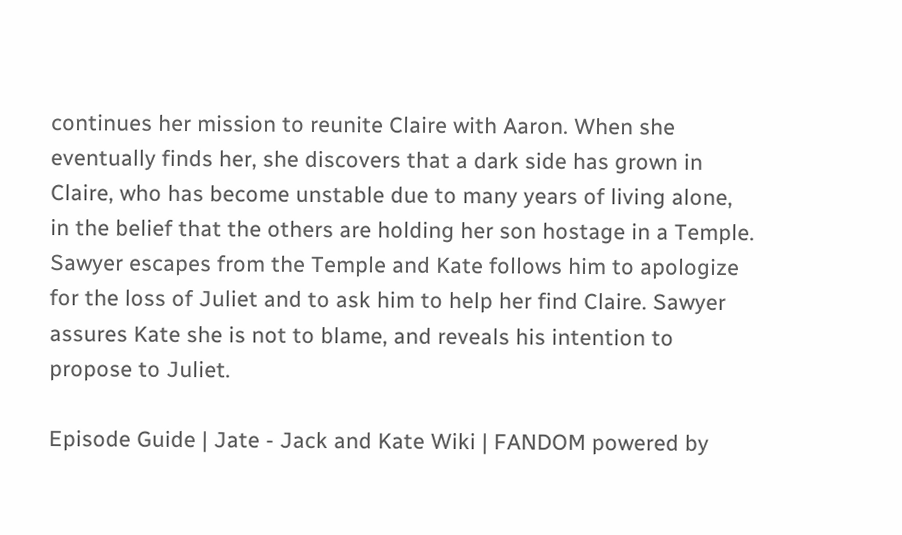continues her mission to reunite Claire with Aaron. When she eventually finds her, she discovers that a dark side has grown in Claire, who has become unstable due to many years of living alone, in the belief that the others are holding her son hostage in a Temple. Sawyer escapes from the Temple and Kate follows him to apologize for the loss of Juliet and to ask him to help her find Claire. Sawyer assures Kate she is not to blame, and reveals his intention to propose to Juliet.

Episode Guide | Jate - Jack and Kate Wiki | FANDOM powered by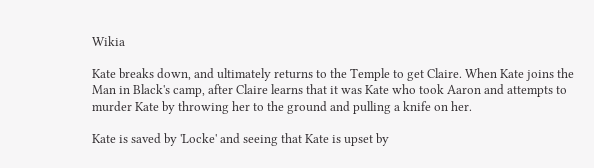Wikia

Kate breaks down, and ultimately returns to the Temple to get Claire. When Kate joins the Man in Black's camp, after Claire learns that it was Kate who took Aaron and attempts to murder Kate by throwing her to the ground and pulling a knife on her.

Kate is saved by 'Locke' and seeing that Kate is upset by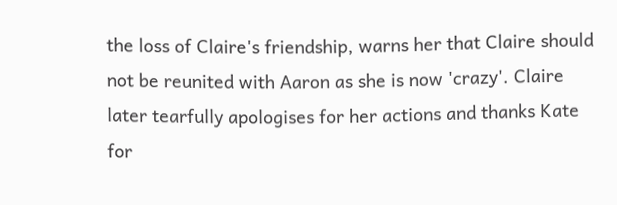the loss of Claire's friendship, warns her that Claire should not be reunited with Aaron as she is now 'crazy'. Claire later tearfully apologises for her actions and thanks Kate for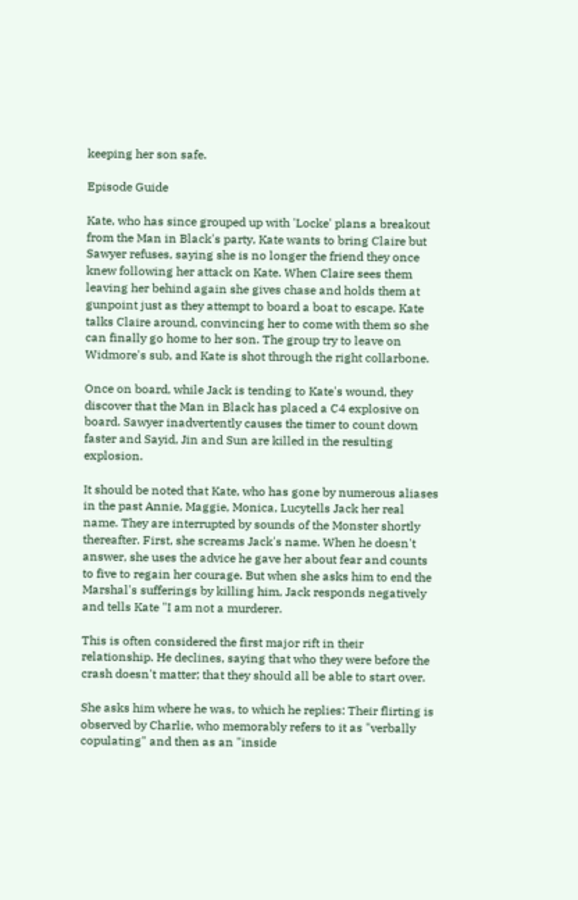keeping her son safe.

Episode Guide

Kate, who has since grouped up with 'Locke' plans a breakout from the Man in Black's party, Kate wants to bring Claire but Sawyer refuses, saying she is no longer the friend they once knew following her attack on Kate. When Claire sees them leaving her behind again she gives chase and holds them at gunpoint just as they attempt to board a boat to escape. Kate talks Claire around, convincing her to come with them so she can finally go home to her son. The group try to leave on Widmore's sub, and Kate is shot through the right collarbone.

Once on board, while Jack is tending to Kate's wound, they discover that the Man in Black has placed a C4 explosive on board. Sawyer inadvertently causes the timer to count down faster and Sayid, Jin and Sun are killed in the resulting explosion.

It should be noted that Kate, who has gone by numerous aliases in the past Annie, Maggie, Monica, Lucytells Jack her real name. They are interrupted by sounds of the Monster shortly thereafter. First, she screams Jack's name. When he doesn't answer, she uses the advice he gave her about fear and counts to five to regain her courage. But when she asks him to end the Marshal's sufferings by killing him, Jack responds negatively and tells Kate "I am not a murderer.

This is often considered the first major rift in their relationship. He declines, saying that who they were before the crash doesn't matter; that they should all be able to start over.

She asks him where he was, to which he replies: Their flirting is observed by Charlie, who memorably refers to it as "verbally copulating" and then as an "inside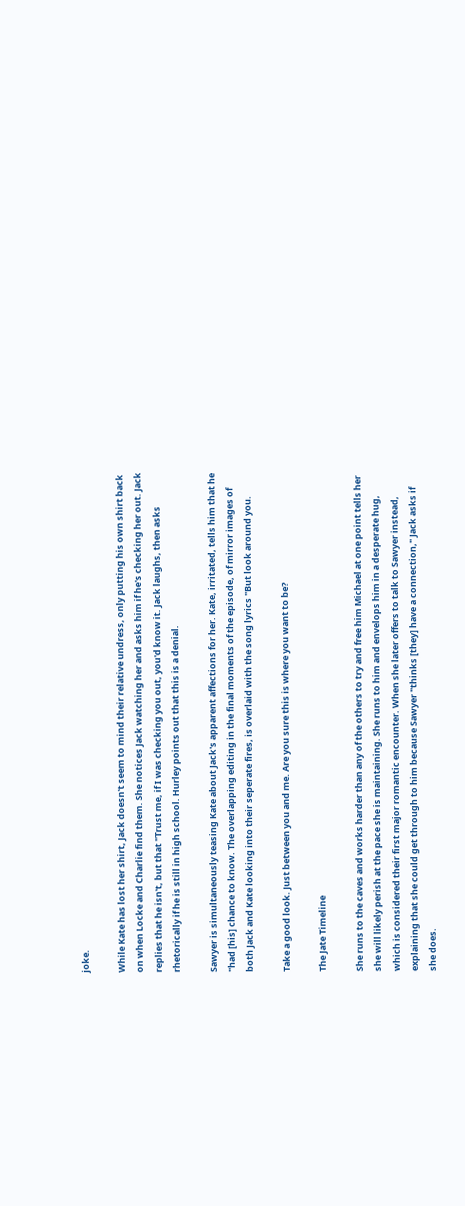joke.

While Kate has lost her shirt, Jack doesn't seem to mind their relative undress, only putting his own shirt back on when Locke and Charlie find them. She notices Jack watching her and asks him if he's checking her out. Jack replies that he isn't, but that "Trust me, if I was checking you out, you'd know it. Jack laughs, then asks rhetorically if he is still in high school. Hurley points out that this is a denial.

Sawyer is simultaneously teasing Kate about Jack's apparent affections for her. Kate, irritated, tells him that he "had [his] chance to know. The overlapping editing in the final moments of the episode, of mirror images of both Jack and Kate looking into their seperate fires, is overlaid with the song lyrics "But look around you.

Take a good look. Just between you and me. Are you sure this is where you want to be?

The Jate Timeline

She runs to the caves and works harder than any of the others to try and free him Michael at one point tells her she will likely perish at the pace she is maintaining. She runs to him and envelops him in a desperate hug, which is considered their first major romantic encounter. When she later offers to talk to Sawyer instead, explaining that she could get through to him because Sawyer "thinks [they] have a connection," Jack asks if she does.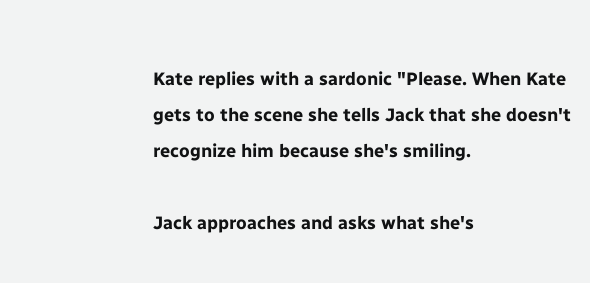Kate replies with a sardonic "Please. When Kate gets to the scene she tells Jack that she doesn't recognize him because she's smiling.

Jack approaches and asks what she's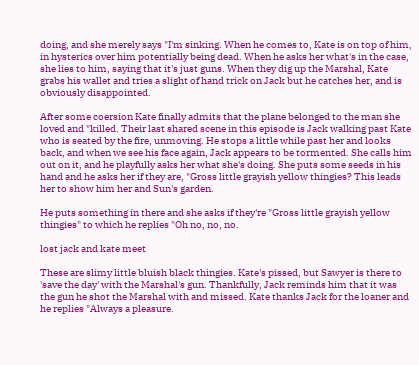doing, and she merely says "I'm sinking. When he comes to, Kate is on top of him, in hysterics over him potentially being dead. When he asks her what's in the case, she lies to him, saying that it's just guns. When they dig up the Marshal, Kate grabs his wallet and tries a slight of hand trick on Jack but he catches her, and is obviously disappointed.

After some coersion Kate finally admits that the plane belonged to the man she loved and "killed. Their last shared scene in this episode is Jack walking past Kate who is seated by the fire, unmoving. He stops a little while past her and looks back, and when we see his face again, Jack appears to be tormented. She calls him out on it, and he playfully asks her what she's doing. She puts some seeds in his hand and he asks her if they are, "Gross little grayish yellow thingies? This leads her to show him her and Sun's garden.

He puts something in there and she asks if they're "Gross little grayish yellow thingies" to which he replies "Oh no, no, no.

lost jack and kate meet

These are slimy little bluish black thingies. Kate's pissed, but Sawyer is there to 'save the day' with the Marshal's gun. Thankfully, Jack reminds him that it was the gun he shot the Marshal with and missed. Kate thanks Jack for the loaner and he replies "Always a pleasure.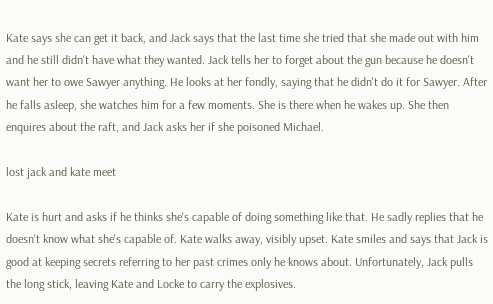Kate says she can get it back, and Jack says that the last time she tried that she made out with him and he still didn't have what they wanted. Jack tells her to forget about the gun because he doesn't want her to owe Sawyer anything. He looks at her fondly, saying that he didn't do it for Sawyer. After he falls asleep, she watches him for a few moments. She is there when he wakes up. She then enquires about the raft, and Jack asks her if she poisoned Michael.

lost jack and kate meet

Kate is hurt and asks if he thinks she's capable of doing something like that. He sadly replies that he doesn't know what she's capable of. Kate walks away, visibly upset. Kate smiles and says that Jack is good at keeping secrets referring to her past crimes only he knows about. Unfortunately, Jack pulls the long stick, leaving Kate and Locke to carry the explosives.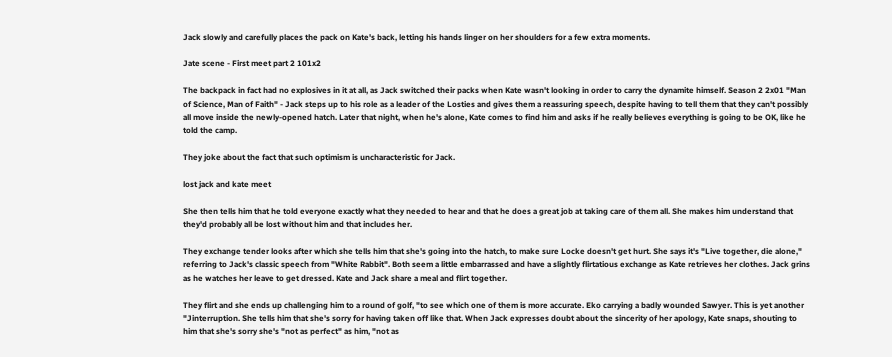Jack slowly and carefully places the pack on Kate's back, letting his hands linger on her shoulders for a few extra moments.

Jate scene - First meet part 2 101x2

The backpack in fact had no explosives in it at all, as Jack switched their packs when Kate wasn't looking in order to carry the dynamite himself. Season 2 2x01 "Man of Science, Man of Faith" - Jack steps up to his role as a leader of the Losties and gives them a reassuring speech, despite having to tell them that they can't possibly all move inside the newly-opened hatch. Later that night, when he's alone, Kate comes to find him and asks if he really believes everything is going to be OK, like he told the camp.

They joke about the fact that such optimism is uncharacteristic for Jack.

lost jack and kate meet

She then tells him that he told everyone exactly what they needed to hear and that he does a great job at taking care of them all. She makes him understand that they'd probably all be lost without him and that includes her.

They exchange tender looks after which she tells him that she's going into the hatch, to make sure Locke doesn't get hurt. She says it's "Live together, die alone," referring to Jack's classic speech from "White Rabbit". Both seem a little embarrassed and have a slightly flirtatious exchange as Kate retrieves her clothes. Jack grins as he watches her leave to get dressed. Kate and Jack share a meal and flirt together.

They flirt and she ends up challenging him to a round of golf, "to see which one of them is more accurate. Eko carrying a badly wounded Sawyer. This is yet another "Jinterruption. She tells him that she's sorry for having taken off like that. When Jack expresses doubt about the sincerity of her apology, Kate snaps, shouting to him that she's sorry she's "not as perfect" as him, "not as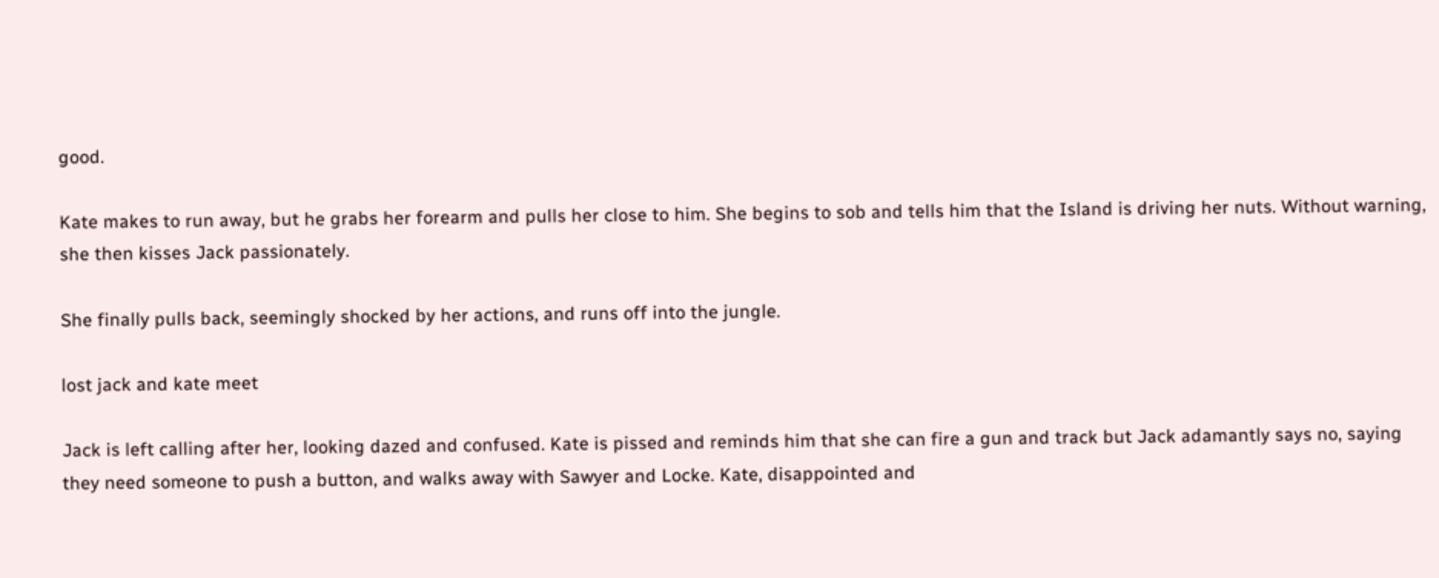good.

Kate makes to run away, but he grabs her forearm and pulls her close to him. She begins to sob and tells him that the Island is driving her nuts. Without warning, she then kisses Jack passionately.

She finally pulls back, seemingly shocked by her actions, and runs off into the jungle.

lost jack and kate meet

Jack is left calling after her, looking dazed and confused. Kate is pissed and reminds him that she can fire a gun and track but Jack adamantly says no, saying they need someone to push a button, and walks away with Sawyer and Locke. Kate, disappointed and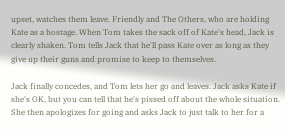upset, watches them leave. Friendly and The Others, who are holding Kate as a hostage. When Tom takes the sack off of Kate's head, Jack is clearly shaken. Tom tells Jack that he'll pass Kate over as long as they give up their guns and promise to keep to themselves.

Jack finally concedes, and Tom lets her go and leaves. Jack asks Kate if she's OK, but you can tell that he's pissed off about the whole situation. She then apologizes for going and asks Jack to just talk to her for a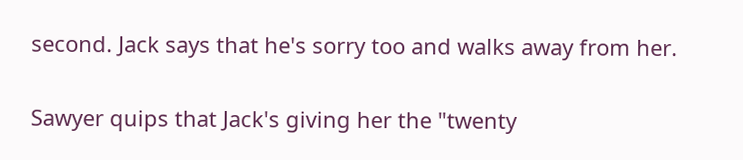second. Jack says that he's sorry too and walks away from her.

Sawyer quips that Jack's giving her the "twenty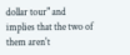dollar tour" and implies that the two of them aren't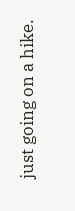just going on a hike.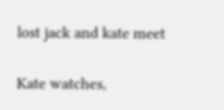lost jack and kate meet

Kate watches,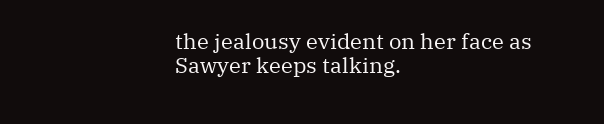the jealousy evident on her face as Sawyer keeps talking.